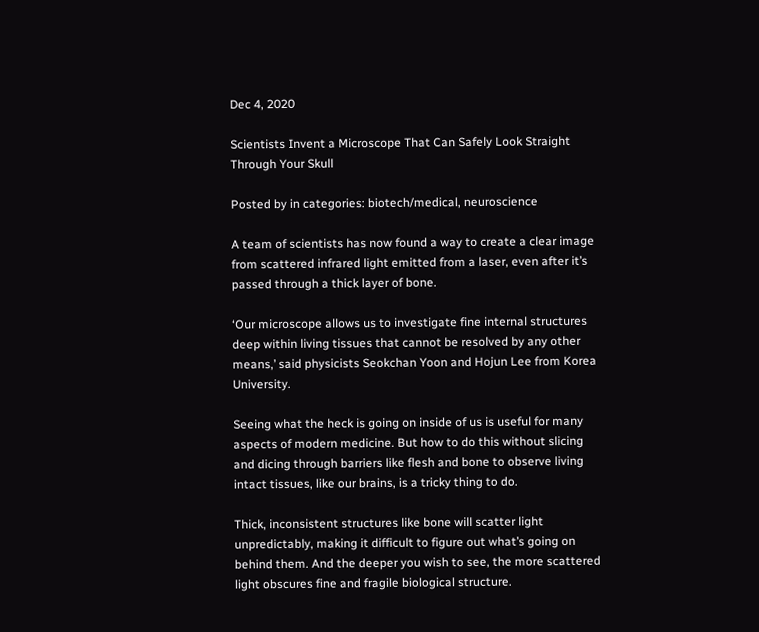Dec 4, 2020

Scientists Invent a Microscope That Can Safely Look Straight Through Your Skull

Posted by in categories: biotech/medical, neuroscience

A team of scientists has now found a way to create a clear image from scattered infrared light emitted from a laser, even after it’s passed through a thick layer of bone.

‘Our microscope allows us to investigate fine internal structures deep within living tissues that cannot be resolved by any other means,’ said physicists Seokchan Yoon and Hojun Lee from Korea University.

Seeing what the heck is going on inside of us is useful for many aspects of modern medicine. But how to do this without slicing and dicing through barriers like flesh and bone to observe living intact tissues, like our brains, is a tricky thing to do.

Thick, inconsistent structures like bone will scatter light unpredictably, making it difficult to figure out what’s going on behind them. And the deeper you wish to see, the more scattered light obscures fine and fragile biological structure.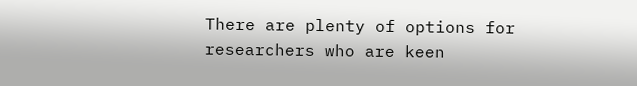There are plenty of options for researchers who are keen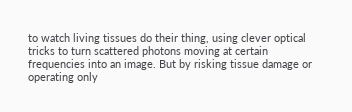to watch living tissues do their thing, using clever optical tricks to turn scattered photons moving at certain frequencies into an image. But by risking tissue damage or operating only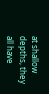at shallow depths, they all have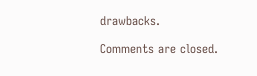drawbacks.

Comments are closed.